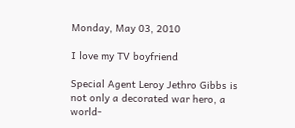Monday, May 03, 2010

I love my TV boyfriend

Special Agent Leroy Jethro Gibbs is not only a decorated war hero, a world-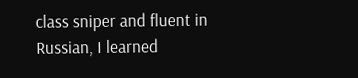class sniper and fluent in Russian, I learned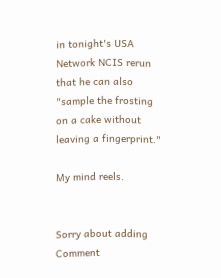in tonight's USA Network NCIS rerun that he can also "sample the frosting on a cake without leaving a fingerprint."

My mind reels.


Sorry about adding Comment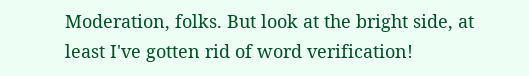Moderation, folks. But look at the bright side, at least I've gotten rid of word verification!